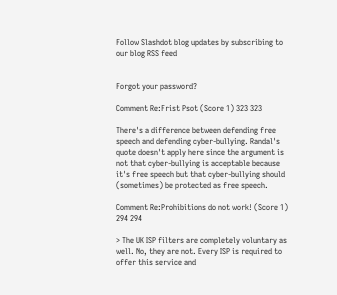Follow Slashdot blog updates by subscribing to our blog RSS feed


Forgot your password?

Comment Re:Frist Psot (Score 1) 323 323

There's a difference between defending free speech and defending cyber-bullying. Randal's quote doesn't apply here since the argument is not that cyber-bullying is acceptable because it's free speech but that cyber-bullying should (sometimes) be protected as free speech.

Comment Re:Prohibitions do not work! (Score 1) 294 294

> The UK ISP filters are completely voluntary as well. No, they are not. Every ISP is required to offer this service and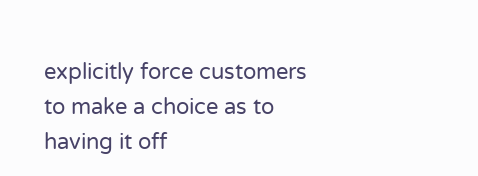explicitly force customers to make a choice as to having it off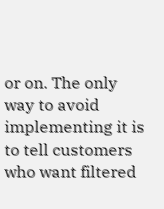or on. The only way to avoid implementing it is to tell customers who want filtered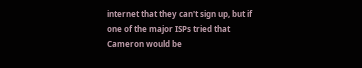internet that they can't sign up, but if one of the major ISPs tried that Cameron would be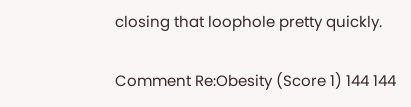closing that loophole pretty quickly.

Comment Re:Obesity (Score 1) 144 144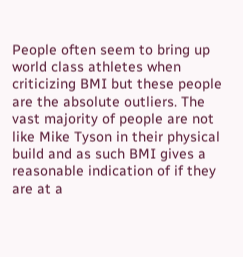People often seem to bring up world class athletes when criticizing BMI but these people are the absolute outliers. The vast majority of people are not like Mike Tyson in their physical build and as such BMI gives a reasonable indication of if they are at a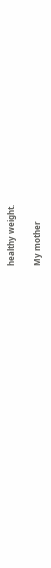healthy weight.

My mother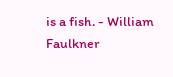is a fish. - William Faulkner